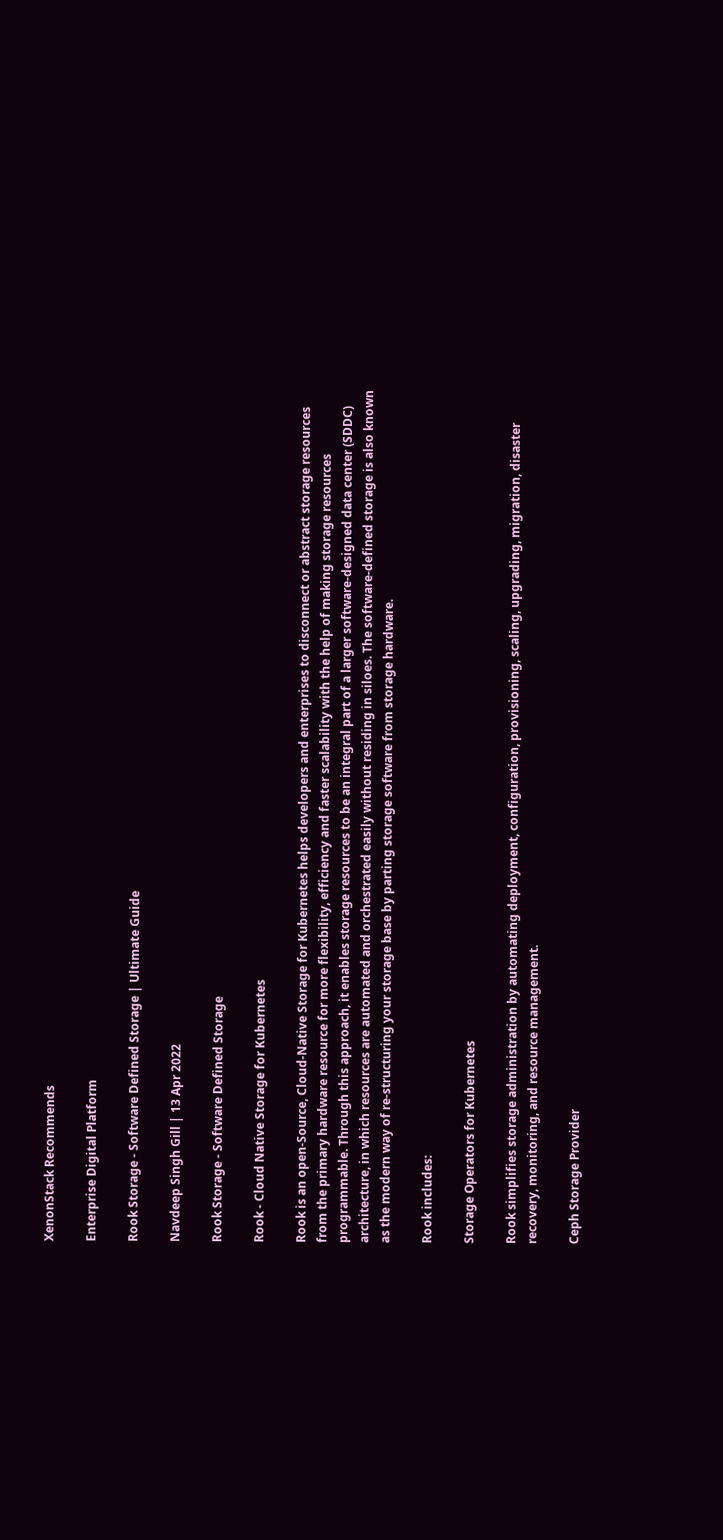XenonStack Recommends

Enterprise Digital Platform

Rook Storage - Software Defined Storage | Ultimate Guide

Navdeep Singh Gill | 13 Apr 2022

Rook Storage - Software Defined Storage

Rook - Cloud Native Storage for Kubernetes

Rook is an open-Source, Cloud-Native Storage for Kubernetes helps developers and enterprises to disconnect or abstract storage resources from the primary hardware resource for more flexibility, efficiency and faster scalability with the help of making storage resources programmable. Through this approach, it enables storage resources to be an integral part of a larger software-designed data center (SDDC) architecture, in which resources are automated and orchestrated easily without residing in siloes. The software-defined storage is also known as the modern way of re-structuring your storage base by parting storage software from storage hardware.

Rook includes:

Storage Operators for Kubernetes

Rook simplifies storage administration by automating deployment, configuration, provisioning, scaling, upgrading, migration, disaster recovery, monitoring, and resource management.

Ceph Storage Provider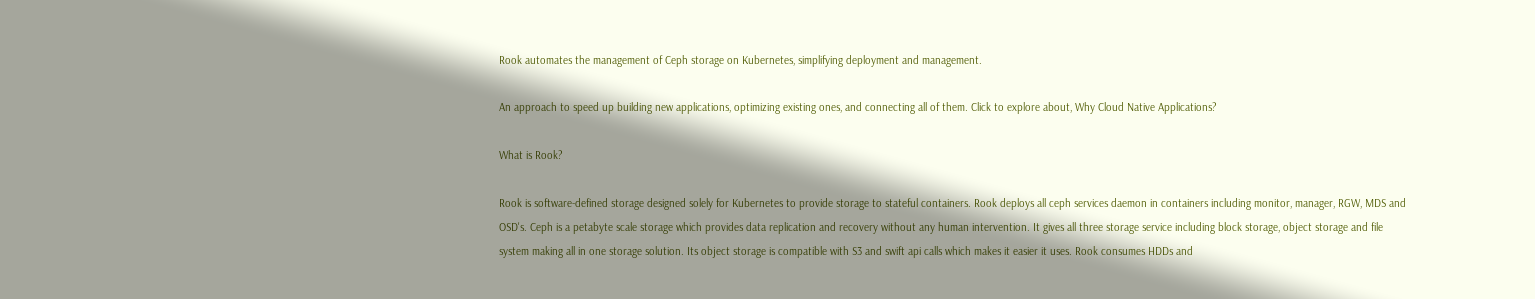Rook automates the management of Ceph storage on Kubernetes, simplifying deployment and management.

An approach to speed up building new applications, optimizing existing ones, and connecting all of them. Click to explore about, Why Cloud Native Applications?

What is Rook?

Rook is software-defined storage designed solely for Kubernetes to provide storage to stateful containers. Rook deploys all ceph services daemon in containers including monitor, manager, RGW, MDS and OSD's. Ceph is a petabyte scale storage which provides data replication and recovery without any human intervention. It gives all three storage service including block storage, object storage and file system making all in one storage solution. Its object storage is compatible with S3 and swift api calls which makes it easier it uses. Rook consumes HDDs and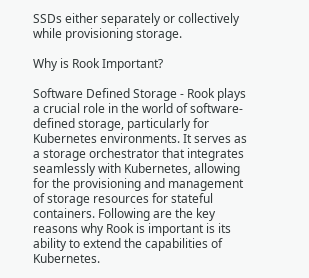SSDs either separately or collectively while provisioning storage.

Why is Rook Important?

Software Defined Storage - Rook plays a crucial role in the world of software-defined storage, particularly for Kubernetes environments. It serves as a storage orchestrator that integrates seamlessly with Kubernetes, allowing for the provisioning and management of storage resources for stateful containers. Following are the key reasons why Rook is important is its ability to extend the capabilities of Kubernetes.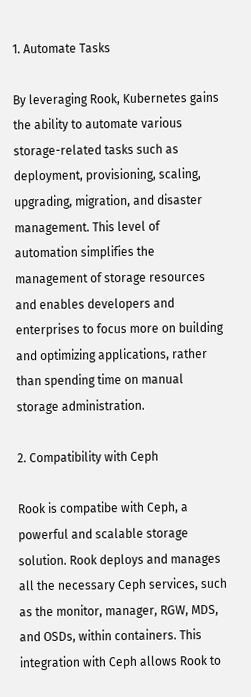1. Automate Tasks

By leveraging Rook, Kubernetes gains the ability to automate various storage-related tasks such as deployment, provisioning, scaling, upgrading, migration, and disaster management. This level of automation simplifies the management of storage resources and enables developers and enterprises to focus more on building and optimizing applications, rather than spending time on manual storage administration.

2. Compatibility with Ceph

Rook is compatibe with Ceph, a powerful and scalable storage solution. Rook deploys and manages all the necessary Ceph services, such as the monitor, manager, RGW, MDS, and OSDs, within containers. This integration with Ceph allows Rook to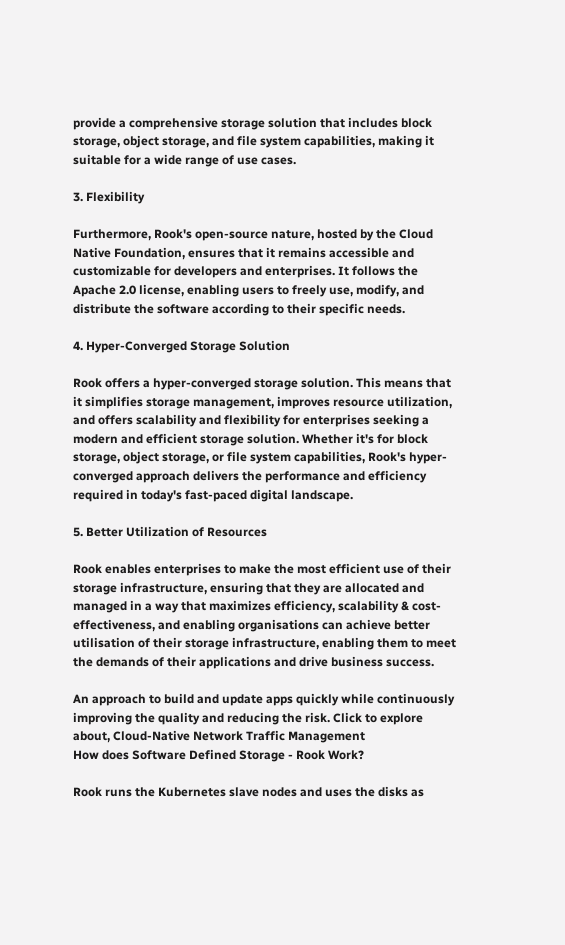provide a comprehensive storage solution that includes block storage, object storage, and file system capabilities, making it suitable for a wide range of use cases.

3. Flexibility

Furthermore, Rook's open-source nature, hosted by the Cloud Native Foundation, ensures that it remains accessible and customizable for developers and enterprises. It follows the Apache 2.0 license, enabling users to freely use, modify, and distribute the software according to their specific needs.

4. Hyper-Converged Storage Solution

Rook offers a hyper-converged storage solution. This means that it simplifies storage management, improves resource utilization, and offers scalability and flexibility for enterprises seeking a modern and efficient storage solution. Whether it's for block storage, object storage, or file system capabilities, Rook's hyper-converged approach delivers the performance and efficiency required in today's fast-paced digital landscape.

5. Better Utilization of Resources

Rook enables enterprises to make the most efficient use of their storage infrastructure, ensuring that they are allocated and managed in a way that maximizes efficiency, scalability & cost-effectiveness, and enabling organisations can achieve better utilisation of their storage infrastructure, enabling them to meet the demands of their applications and drive business success.

An approach to build and update apps quickly while continuously improving the quality and reducing the risk. Click to explore about, Cloud-Native Network Traffic Management
How does Software Defined Storage - Rook Work?

Rook runs the Kubernetes slave nodes and uses the disks as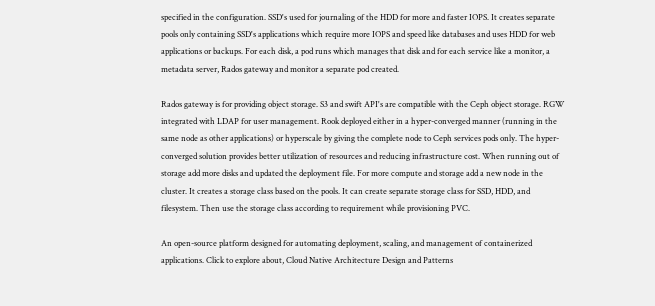specified in the configuration. SSD's used for journaling of the HDD for more and faster IOPS. It creates separate pools only containing SSD's applications which require more IOPS and speed like databases and uses HDD for web applications or backups. For each disk, a pod runs which manages that disk and for each service like a monitor, a metadata server, Rados gateway and monitor a separate pod created.

Rados gateway is for providing object storage. S3 and swift API's are compatible with the Ceph object storage. RGW integrated with LDAP for user management. Rook deployed either in a hyper-converged manner (running in the same node as other applications) or hyperscale by giving the complete node to Ceph services pods only. The hyper-converged solution provides better utilization of resources and reducing infrastructure cost. When running out of storage add more disks and updated the deployment file. For more compute and storage add a new node in the cluster. It creates a storage class based on the pools. It can create separate storage class for SSD, HDD, and filesystem. Then use the storage class according to requirement while provisioning PVC.

An open-source platform designed for automating deployment, scaling, and management of containerized applications. Click to explore about, Cloud Native Architecture Design and Patterns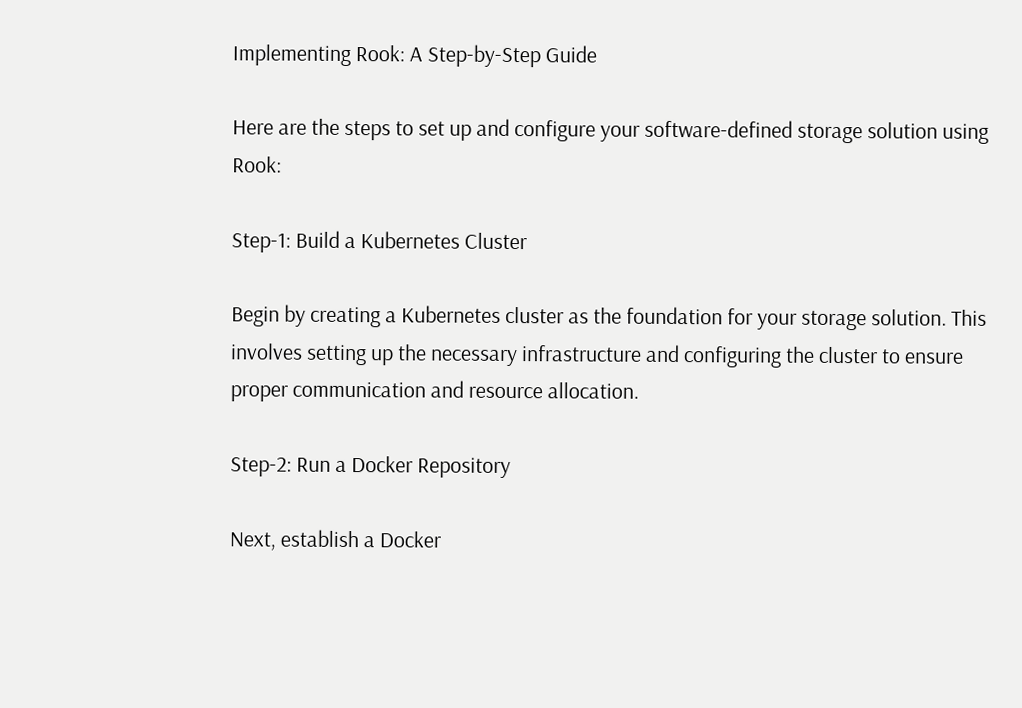Implementing Rook: A Step-by-Step Guide

Here are the steps to set up and configure your software-defined storage solution using Rook:

Step-1: Build a Kubernetes Cluster

Begin by creating a Kubernetes cluster as the foundation for your storage solution. This involves setting up the necessary infrastructure and configuring the cluster to ensure proper communication and resource allocation.

Step-2: Run a Docker Repository

Next, establish a Docker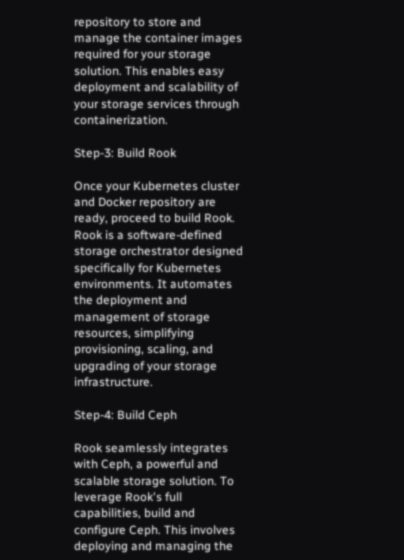repository to store and manage the container images required for your storage solution. This enables easy deployment and scalability of your storage services through containerization.

Step-3: Build Rook

Once your Kubernetes cluster and Docker repository are ready, proceed to build Rook. Rook is a software-defined storage orchestrator designed specifically for Kubernetes environments. It automates the deployment and management of storage resources, simplifying provisioning, scaling, and upgrading of your storage infrastructure.

Step-4: Build Ceph

Rook seamlessly integrates with Ceph, a powerful and scalable storage solution. To leverage Rook's full capabilities, build and configure Ceph. This involves deploying and managing the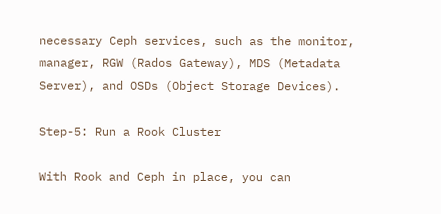necessary Ceph services, such as the monitor, manager, RGW (Rados Gateway), MDS (Metadata Server), and OSDs (Object Storage Devices).

Step-5: Run a Rook Cluster

With Rook and Ceph in place, you can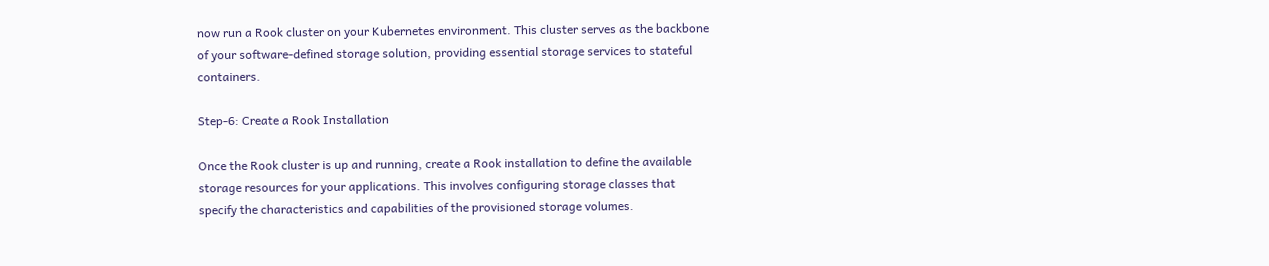now run a Rook cluster on your Kubernetes environment. This cluster serves as the backbone of your software-defined storage solution, providing essential storage services to stateful containers.

Step-6: Create a Rook Installation

Once the Rook cluster is up and running, create a Rook installation to define the available storage resources for your applications. This involves configuring storage classes that specify the characteristics and capabilities of the provisioned storage volumes.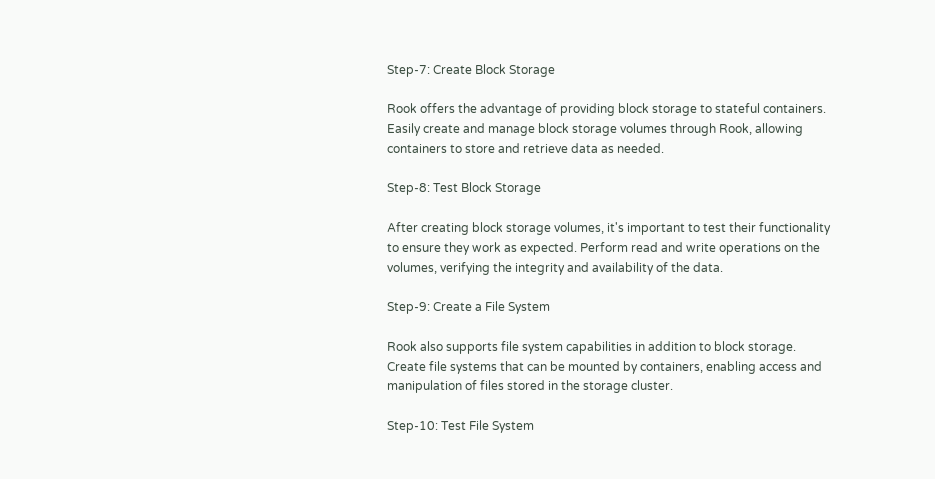Step-7: Create Block Storage

Rook offers the advantage of providing block storage to stateful containers. Easily create and manage block storage volumes through Rook, allowing containers to store and retrieve data as needed.

Step-8: Test Block Storage

After creating block storage volumes, it's important to test their functionality to ensure they work as expected. Perform read and write operations on the volumes, verifying the integrity and availability of the data.

Step-9: Create a File System

Rook also supports file system capabilities in addition to block storage. Create file systems that can be mounted by containers, enabling access and manipulation of files stored in the storage cluster.

Step-10: Test File System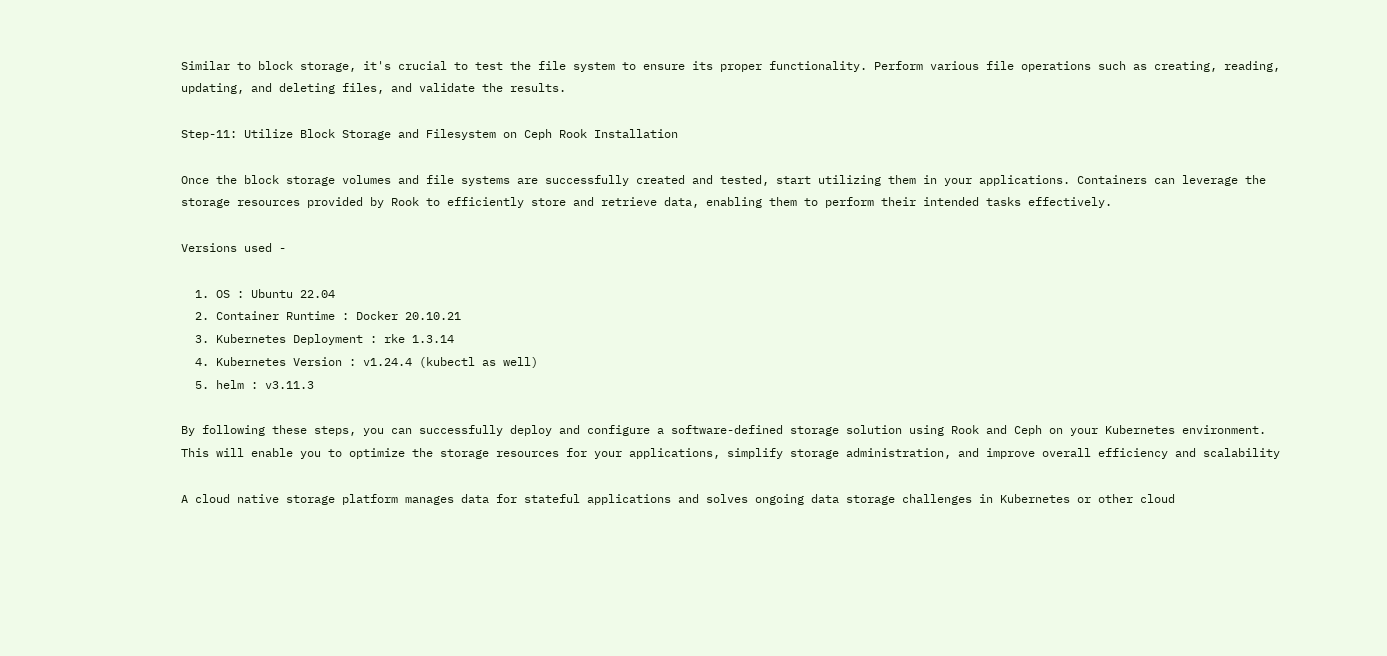Similar to block storage, it's crucial to test the file system to ensure its proper functionality. Perform various file operations such as creating, reading, updating, and deleting files, and validate the results.

Step-11: Utilize Block Storage and Filesystem on Ceph Rook Installation

Once the block storage volumes and file systems are successfully created and tested, start utilizing them in your applications. Containers can leverage the storage resources provided by Rook to efficiently store and retrieve data, enabling them to perform their intended tasks effectively.

Versions used -

  1. OS : Ubuntu 22.04
  2. Container Runtime : Docker 20.10.21
  3. Kubernetes Deployment : rke 1.3.14
  4. Kubernetes Version : v1.24.4 (kubectl as well)
  5. helm : v3.11.3

By following these steps, you can successfully deploy and configure a software-defined storage solution using Rook and Ceph on your Kubernetes environment. This will enable you to optimize the storage resources for your applications, simplify storage administration, and improve overall efficiency and scalability

A cloud native storage platform manages data for stateful applications and solves ongoing data storage challenges in Kubernetes or other cloud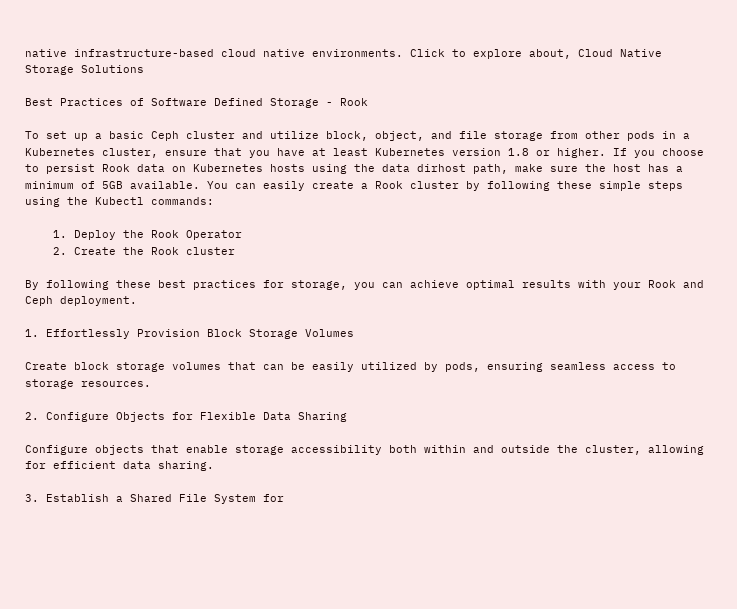native infrastructure-based cloud native environments. Click to explore about, Cloud Native Storage Solutions

Best Practices of Software Defined Storage - Rook

To set up a basic Ceph cluster and utilize block, object, and file storage from other pods in a Kubernetes cluster, ensure that you have at least Kubernetes version 1.8 or higher. If you choose to persist Rook data on Kubernetes hosts using the data dirhost path, make sure the host has a minimum of 5GB available. You can easily create a Rook cluster by following these simple steps using the Kubectl commands:

    1. Deploy the Rook Operator
    2. Create the Rook cluster

By following these best practices for storage, you can achieve optimal results with your Rook and Ceph deployment.

1. Effortlessly Provision Block Storage Volumes

Create block storage volumes that can be easily utilized by pods, ensuring seamless access to storage resources.

2. Configure Objects for Flexible Data Sharing

Configure objects that enable storage accessibility both within and outside the cluster, allowing for efficient data sharing.

3. Establish a Shared File System for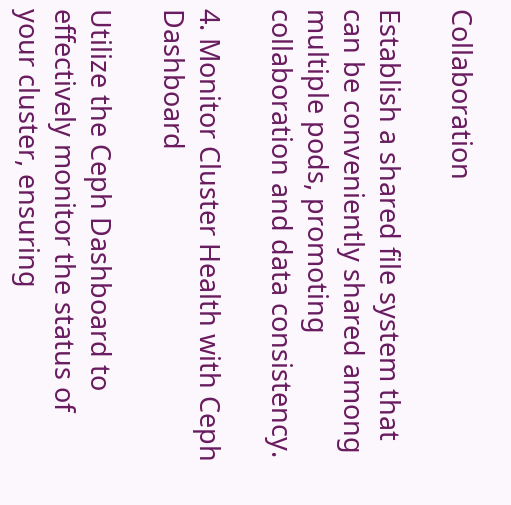Collaboration

Establish a shared file system that can be conveniently shared among multiple pods, promoting collaboration and data consistency.

4. Monitor Cluster Health with Ceph Dashboard

Utilize the Ceph Dashboard to effectively monitor the status of your cluster, ensuring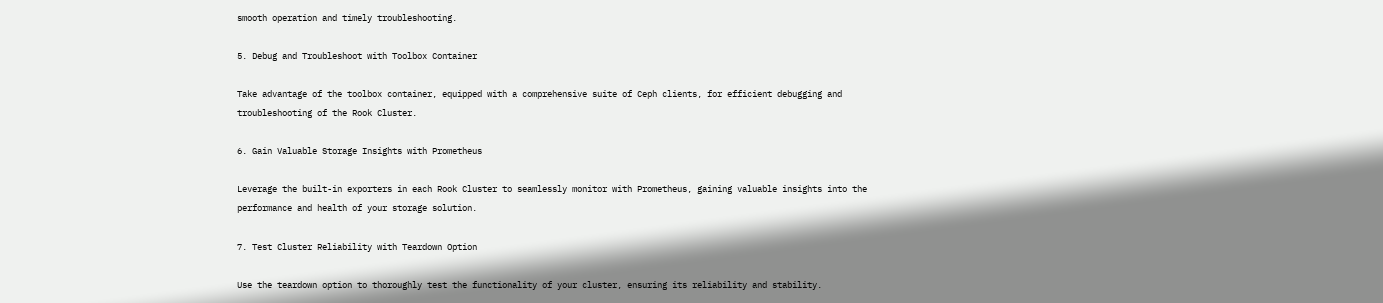smooth operation and timely troubleshooting.

5. Debug and Troubleshoot with Toolbox Container

Take advantage of the toolbox container, equipped with a comprehensive suite of Ceph clients, for efficient debugging and troubleshooting of the Rook Cluster.

6. Gain Valuable Storage Insights with Prometheus

Leverage the built-in exporters in each Rook Cluster to seamlessly monitor with Prometheus, gaining valuable insights into the performance and health of your storage solution.

7. Test Cluster Reliability with Teardown Option

Use the teardown option to thoroughly test the functionality of your cluster, ensuring its reliability and stability.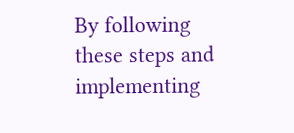By following these steps and implementing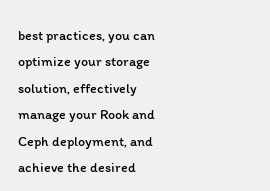best practices, you can optimize your storage solution, effectively manage your Rook and Ceph deployment, and achieve the desired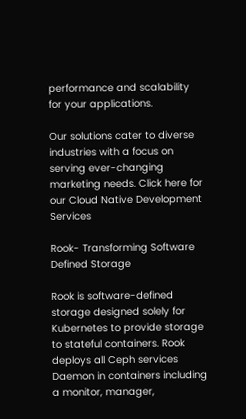performance and scalability for your applications.

Our solutions cater to diverse industries with a focus on serving ever-changing marketing needs. Click here for our Cloud Native Development Services

Rook- Transforming Software Defined Storage

Rook is software-defined storage designed solely for Kubernetes to provide storage to stateful containers. Rook deploys all Ceph services Daemon in containers including a monitor, manager,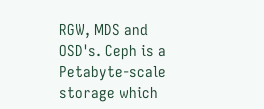RGW, MDS and OSD's. Ceph is a Petabyte-scale storage which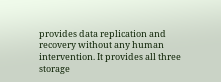provides data replication and recovery without any human intervention. It provides all three storage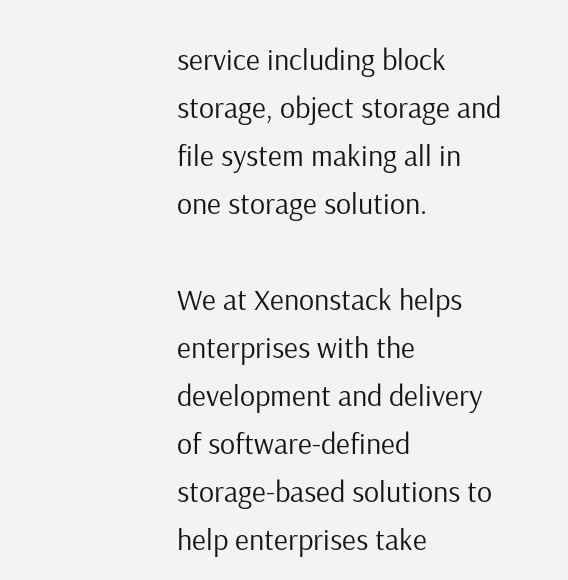service including block storage, object storage and file system making all in one storage solution.

We at Xenonstack helps enterprises with the development and delivery of software-defined storage-based solutions to help enterprises take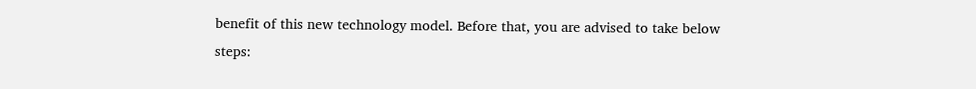benefit of this new technology model. Before that, you are advised to take below steps: